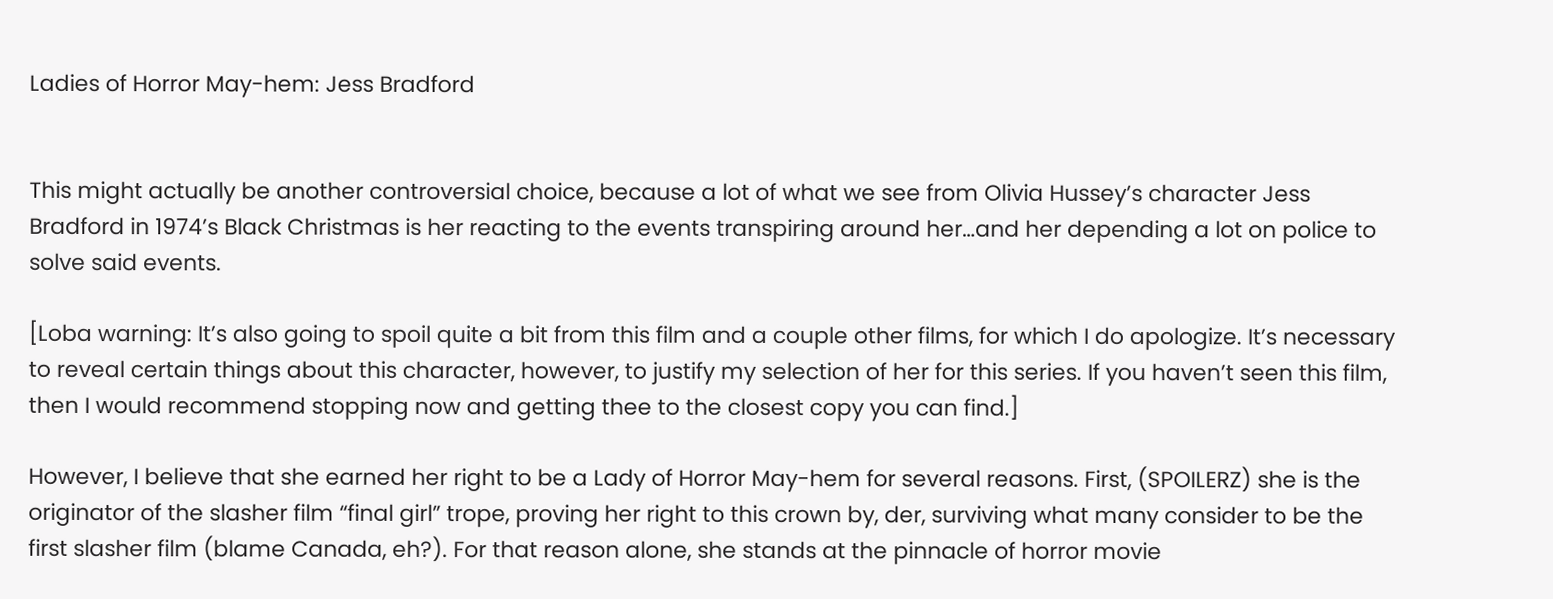Ladies of Horror May-hem: Jess Bradford


This might actually be another controversial choice, because a lot of what we see from Olivia Hussey’s character Jess Bradford in 1974’s Black Christmas is her reacting to the events transpiring around her…and her depending a lot on police to solve said events.

[Loba warning: It’s also going to spoil quite a bit from this film and a couple other films, for which I do apologize. It’s necessary to reveal certain things about this character, however, to justify my selection of her for this series. If you haven’t seen this film, then I would recommend stopping now and getting thee to the closest copy you can find.]

However, I believe that she earned her right to be a Lady of Horror May-hem for several reasons. First, (SPOILERZ) she is the originator of the slasher film “final girl” trope, proving her right to this crown by, der, surviving what many consider to be the first slasher film (blame Canada, eh?). For that reason alone, she stands at the pinnacle of horror movie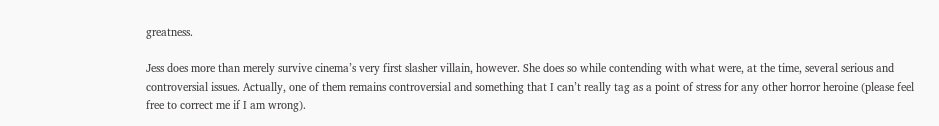greatness.

Jess does more than merely survive cinema’s very first slasher villain, however. She does so while contending with what were, at the time, several serious and controversial issues. Actually, one of them remains controversial and something that I can’t really tag as a point of stress for any other horror heroine (please feel free to correct me if I am wrong).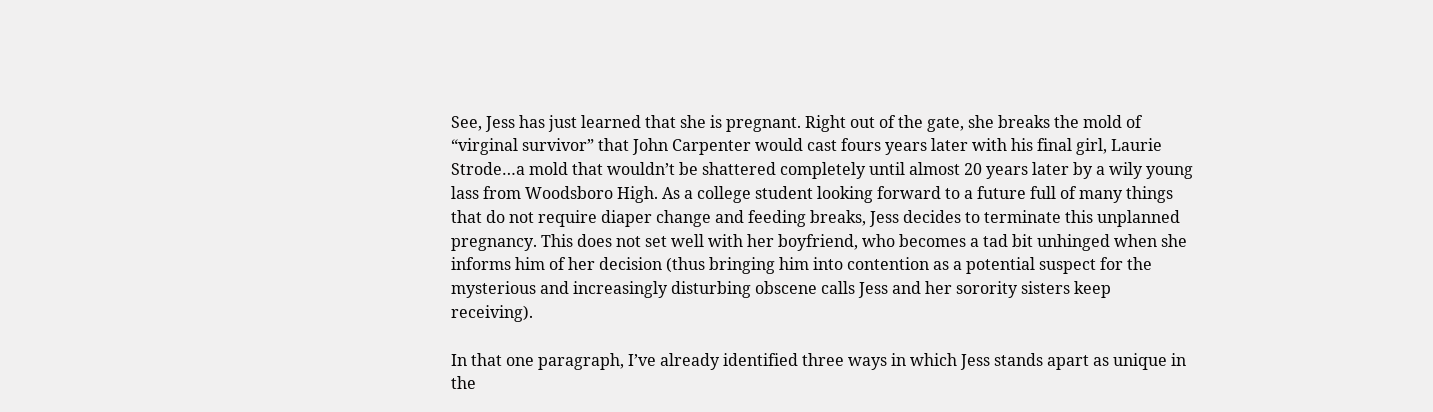See, Jess has just learned that she is pregnant. Right out of the gate, she breaks the mold of “virginal survivor” that John Carpenter would cast fours years later with his final girl, Laurie Strode…a mold that wouldn’t be shattered completely until almost 20 years later by a wily young lass from Woodsboro High. As a college student looking forward to a future full of many things that do not require diaper change and feeding breaks, Jess decides to terminate this unplanned pregnancy. This does not set well with her boyfriend, who becomes a tad bit unhinged when she informs him of her decision (thus bringing him into contention as a potential suspect for the mysterious and increasingly disturbing obscene calls Jess and her sorority sisters keep receiving).

In that one paragraph, I’ve already identified three ways in which Jess stands apart as unique in the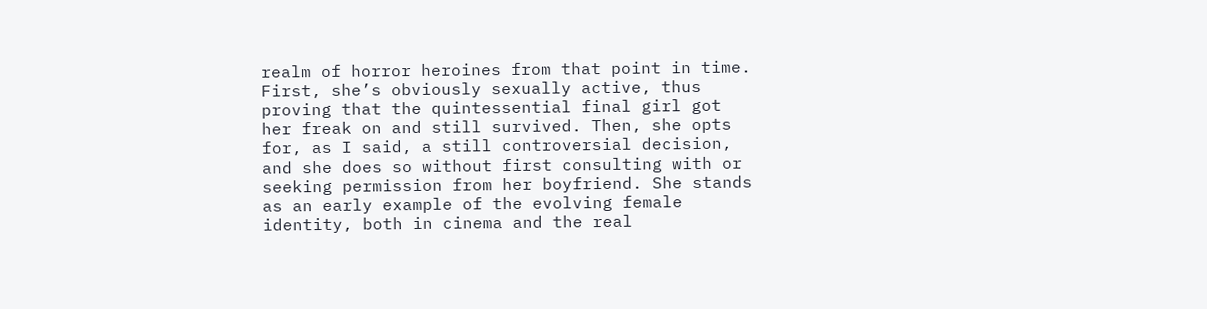realm of horror heroines from that point in time. First, she’s obviously sexually active, thus proving that the quintessential final girl got her freak on and still survived. Then, she opts for, as I said, a still controversial decision, and she does so without first consulting with or seeking permission from her boyfriend. She stands as an early example of the evolving female identity, both in cinema and the real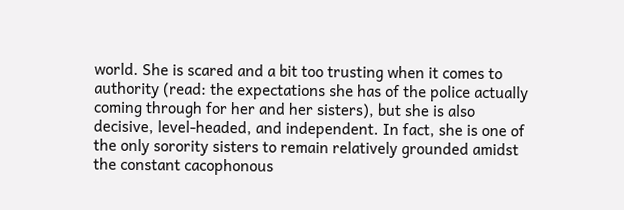world. She is scared and a bit too trusting when it comes to authority (read: the expectations she has of the police actually coming through for her and her sisters), but she is also decisive, level-headed, and independent. In fact, she is one of the only sorority sisters to remain relatively grounded amidst the constant cacophonous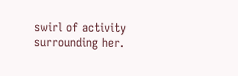swirl of activity surrounding her.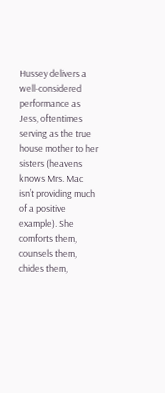Hussey delivers a well-considered performance as Jess, oftentimes serving as the true house mother to her sisters (heavens knows Mrs. Mac isn’t providing much of a positive example). She comforts them, counsels them, chides them,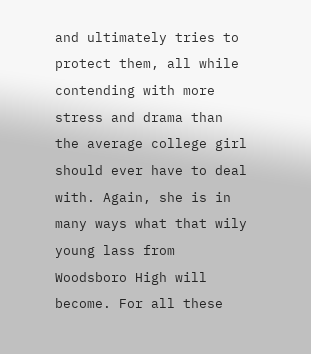and ultimately tries to protect them, all while contending with more stress and drama than the average college girl should ever have to deal with. Again, she is in many ways what that wily young lass from Woodsboro High will become. For all these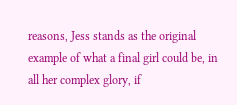reasons, Jess stands as the original example of what a final girl could be, in all her complex glory, if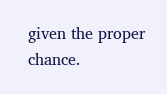given the proper chance.